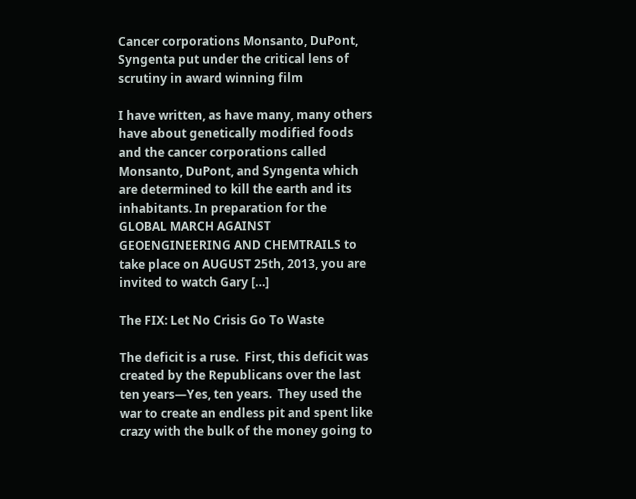Cancer corporations Monsanto, DuPont, Syngenta put under the critical lens of scrutiny in award winning film

I have written, as have many, many others have about genetically modified foods and the cancer corporations called Monsanto, DuPont, and Syngenta which are determined to kill the earth and its inhabitants. In preparation for the GLOBAL MARCH AGAINST GEOENGINEERING AND CHEMTRAILS to take place on AUGUST 25th, 2013, you are invited to watch Gary […]

The FIX: Let No Crisis Go To Waste

The deficit is a ruse.  First, this deficit was created by the Republicans over the last ten years—Yes, ten years.  They used the war to create an endless pit and spent like crazy with the bulk of the money going to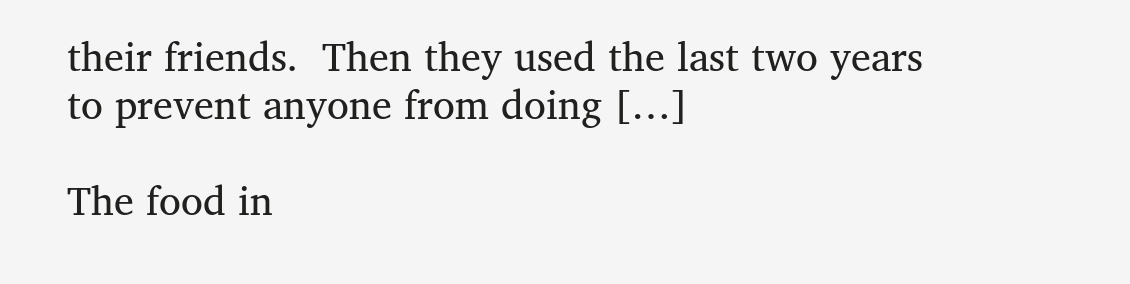their friends.  Then they used the last two years to prevent anyone from doing […]

The food in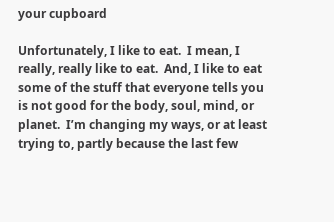your cupboard

Unfortunately, I like to eat.  I mean, I really, really like to eat.  And, I like to eat some of the stuff that everyone tells you is not good for the body, soul, mind, or planet.  I’m changing my ways, or at least trying to, partly because the last few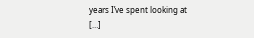years I’ve spent looking at […]